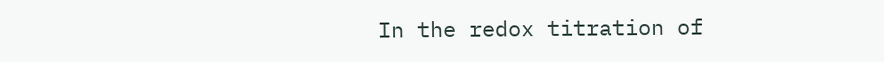In the redox titration of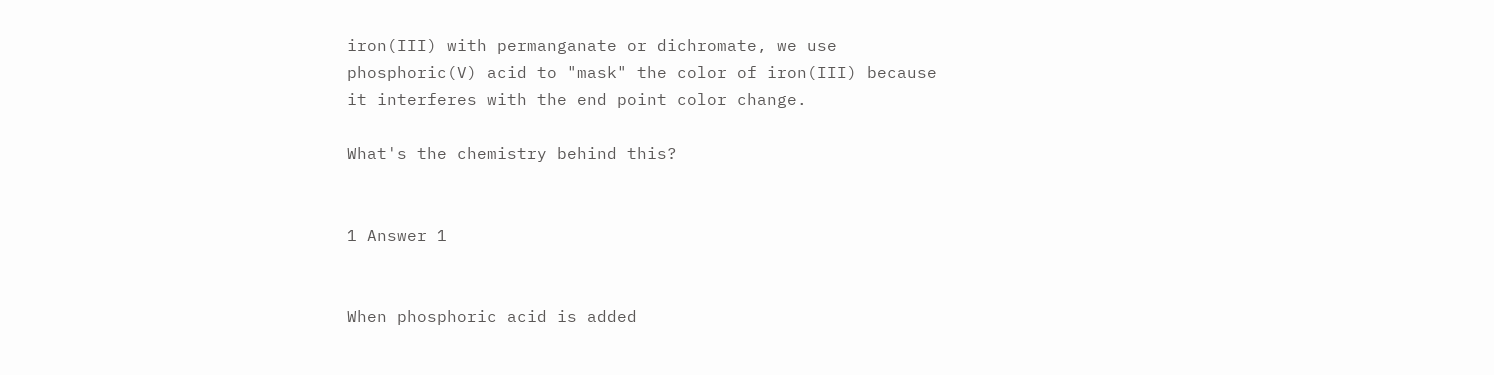iron(III) with permanganate or dichromate, we use phosphoric(V) acid to "mask" the color of iron(III) because it interferes with the end point color change.

What's the chemistry behind this?


1 Answer 1


When phosphoric acid is added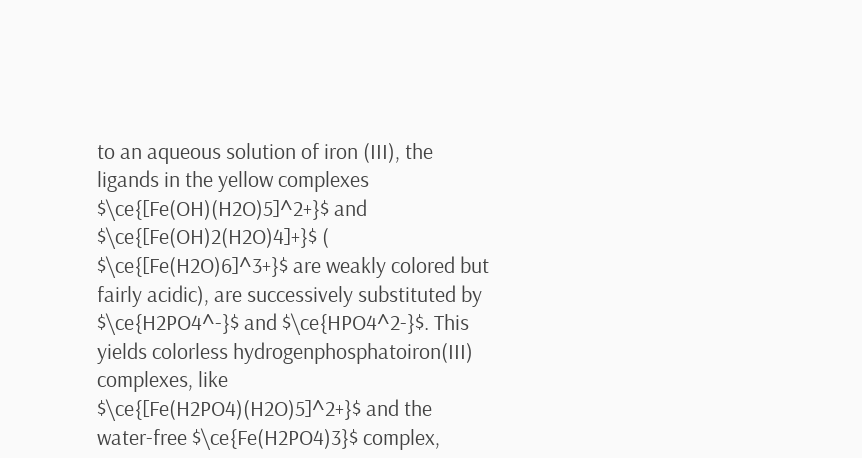to an aqueous solution of iron (III), the ligands in the yellow complexes $\ce{[Fe(OH)(H2O)5]^2+}$ and $\ce{[Fe(OH)2(H2O)4]+}$ ( $\ce{[Fe(H2O)6]^3+}$ are weakly colored but fairly acidic), are successively substituted by $\ce{H2PO4^-}$ and $\ce{HPO4^2-}$. This yields colorless hydrogenphosphatoiron(III) complexes, like $\ce{[Fe(H2PO4)(H2O)5]^2+}$ and the water-free $\ce{Fe(H2PO4)3}$ complex,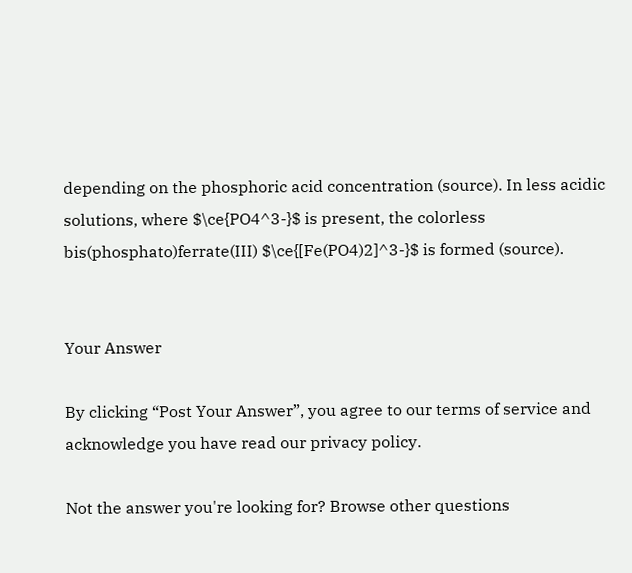depending on the phosphoric acid concentration (source). In less acidic solutions, where $\ce{PO4^3-}$ is present, the colorless bis(phosphato)ferrate(III) $\ce{[Fe(PO4)2]^3-}$ is formed (source).


Your Answer

By clicking “Post Your Answer”, you agree to our terms of service and acknowledge you have read our privacy policy.

Not the answer you're looking for? Browse other questions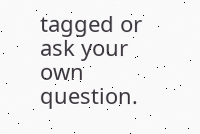tagged or ask your own question.